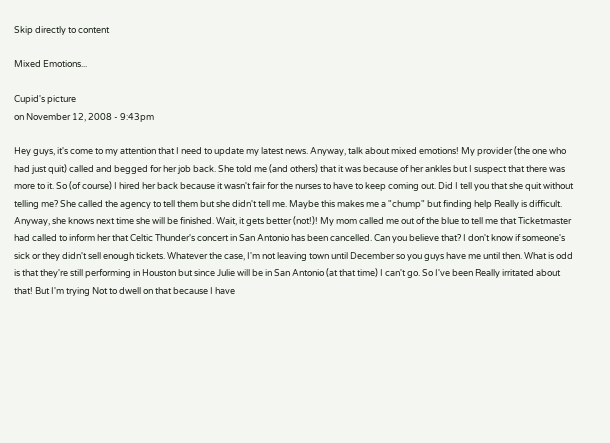Skip directly to content

Mixed Emotions...

Cupid's picture
on November 12, 2008 - 9:43pm

Hey guys, it's come to my attention that I need to update my latest news. Anyway, talk about mixed emotions! My provider (the one who had just quit) called and begged for her job back. She told me (and others) that it was because of her ankles but I suspect that there was more to it. So (of course) I hired her back because it wasn't fair for the nurses to have to keep coming out. Did I tell you that she quit without telling me? She called the agency to tell them but she didn't tell me. Maybe this makes me a "chump" but finding help Really is difficult. Anyway, she knows next time she will be finished. Wait, it gets better (not!)! My mom called me out of the blue to tell me that Ticketmaster had called to inform her that Celtic Thunder's concert in San Antonio has been cancelled. Can you believe that? I don't know if someone's sick or they didn't sell enough tickets. Whatever the case, I'm not leaving town until December so you guys have me until then. What is odd is that they're still performing in Houston but since Julie will be in San Antonio (at that time) I can't go. So I've been Really irritated about that! But I'm trying Not to dwell on that because I have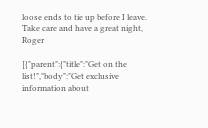loose ends to tie up before I leave. Take care and have a great night, Roger

[{"parent":{"title":"Get on the list!","body":"Get exclusive information about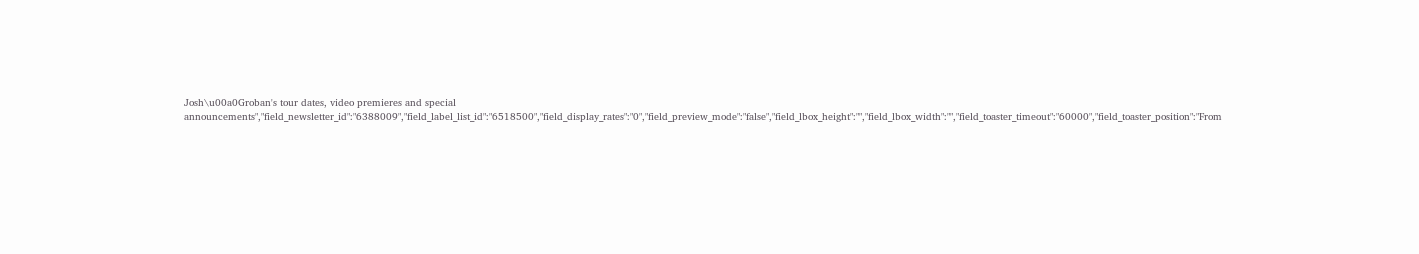Josh\u00a0Groban's tour dates, video premieres and special announcements","field_newsletter_id":"6388009","field_label_list_id":"6518500","field_display_rates":"0","field_preview_mode":"false","field_lbox_height":"","field_lbox_width":"","field_toaster_timeout":"60000","field_toaster_position":"From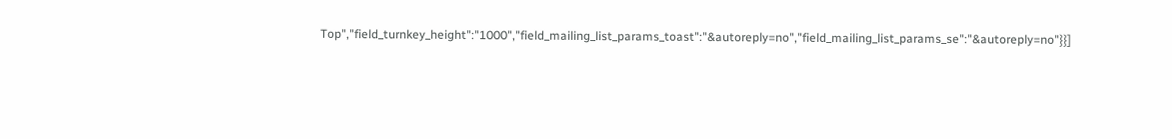Top","field_turnkey_height":"1000","field_mailing_list_params_toast":"&autoreply=no","field_mailing_list_params_se":"&autoreply=no"}}]